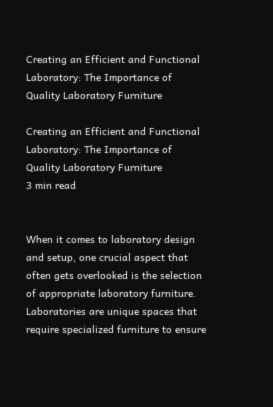Creating an Efficient and Functional Laboratory: The Importance of Quality Laboratory Furniture

Creating an Efficient and Functional Laboratory: The Importance of Quality Laboratory Furniture
3 min read


When it comes to laboratory design and setup, one crucial aspect that often gets overlooked is the selection of appropriate laboratory furniture. Laboratories are unique spaces that require specialized furniture to ensure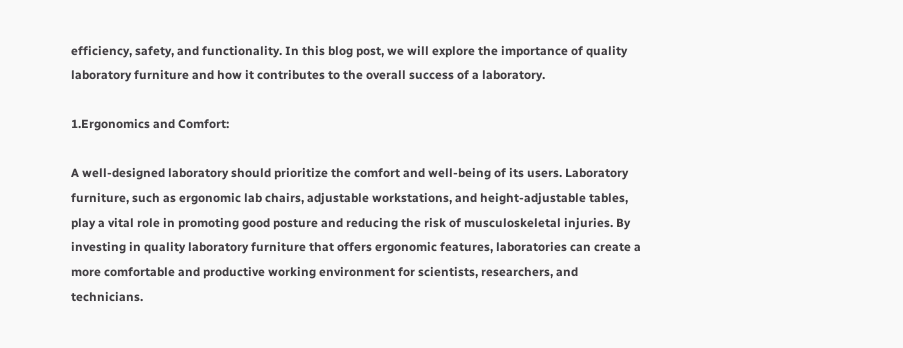efficiency, safety, and functionality. In this blog post, we will explore the importance of quality laboratory furniture and how it contributes to the overall success of a laboratory.

1.Ergonomics and Comfort:

A well-designed laboratory should prioritize the comfort and well-being of its users. Laboratory furniture, such as ergonomic lab chairs, adjustable workstations, and height-adjustable tables, play a vital role in promoting good posture and reducing the risk of musculoskeletal injuries. By investing in quality laboratory furniture that offers ergonomic features, laboratories can create a more comfortable and productive working environment for scientists, researchers, and technicians.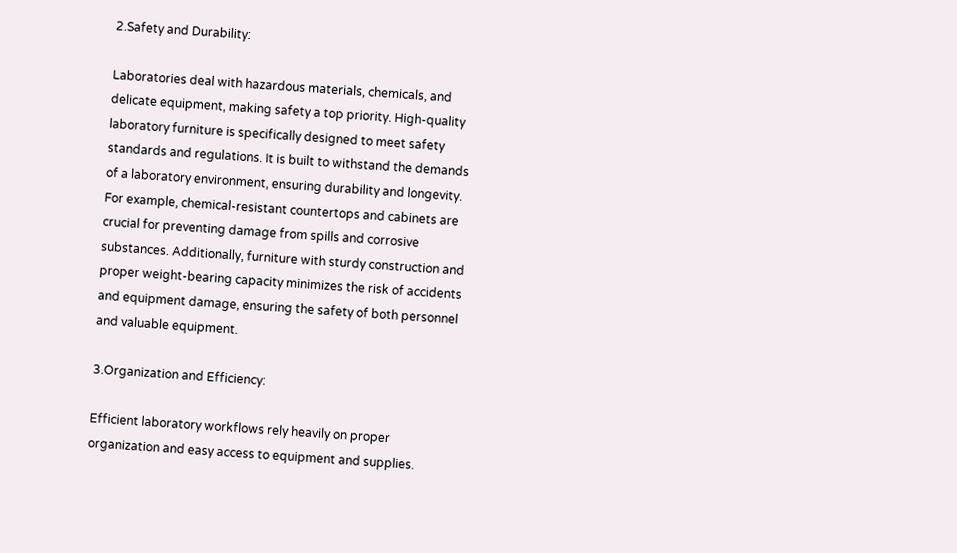2.Safety and Durability:

Laboratories deal with hazardous materials, chemicals, and delicate equipment, making safety a top priority. High-quality laboratory furniture is specifically designed to meet safety standards and regulations. It is built to withstand the demands of a laboratory environment, ensuring durability and longevity. For example, chemical-resistant countertops and cabinets are crucial for preventing damage from spills and corrosive substances. Additionally, furniture with sturdy construction and proper weight-bearing capacity minimizes the risk of accidents and equipment damage, ensuring the safety of both personnel and valuable equipment.

3.Organization and Efficiency:

Efficient laboratory workflows rely heavily on proper organization and easy access to equipment and supplies.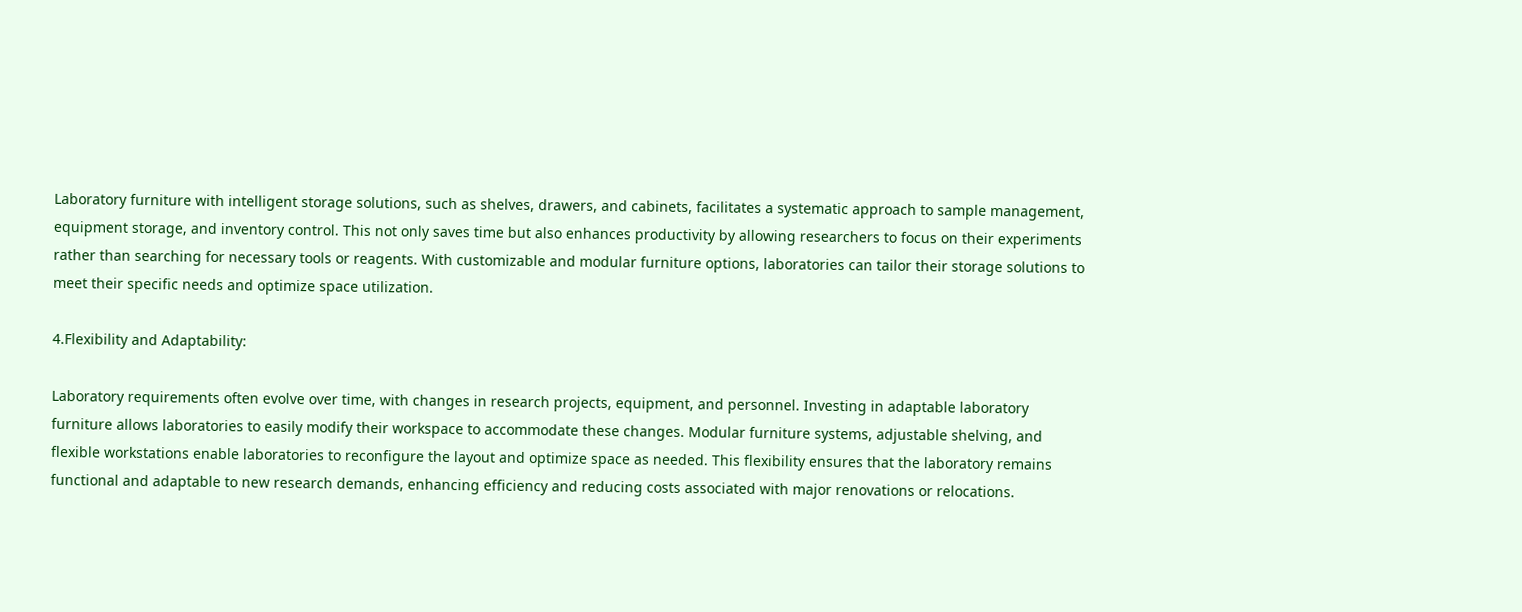Laboratory furniture with intelligent storage solutions, such as shelves, drawers, and cabinets, facilitates a systematic approach to sample management, equipment storage, and inventory control. This not only saves time but also enhances productivity by allowing researchers to focus on their experiments rather than searching for necessary tools or reagents. With customizable and modular furniture options, laboratories can tailor their storage solutions to meet their specific needs and optimize space utilization.

4.Flexibility and Adaptability:

Laboratory requirements often evolve over time, with changes in research projects, equipment, and personnel. Investing in adaptable laboratory furniture allows laboratories to easily modify their workspace to accommodate these changes. Modular furniture systems, adjustable shelving, and flexible workstations enable laboratories to reconfigure the layout and optimize space as needed. This flexibility ensures that the laboratory remains functional and adaptable to new research demands, enhancing efficiency and reducing costs associated with major renovations or relocations.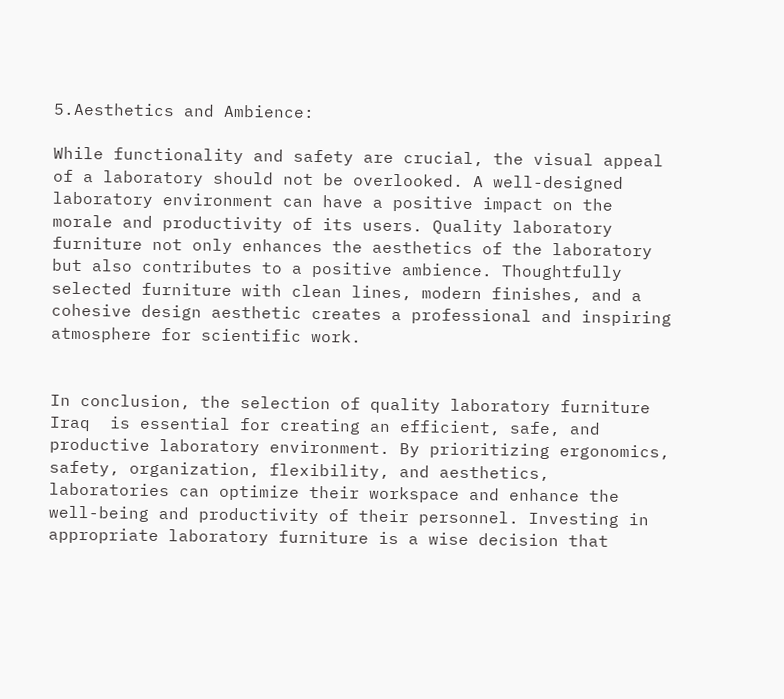5.Aesthetics and Ambience:

While functionality and safety are crucial, the visual appeal of a laboratory should not be overlooked. A well-designed laboratory environment can have a positive impact on the morale and productivity of its users. Quality laboratory furniture not only enhances the aesthetics of the laboratory but also contributes to a positive ambience. Thoughtfully selected furniture with clean lines, modern finishes, and a cohesive design aesthetic creates a professional and inspiring atmosphere for scientific work.


In conclusion, the selection of quality laboratory furniture Iraq  is essential for creating an efficient, safe, and productive laboratory environment. By prioritizing ergonomics, safety, organization, flexibility, and aesthetics, laboratories can optimize their workspace and enhance the well-being and productivity of their personnel. Investing in appropriate laboratory furniture is a wise decision that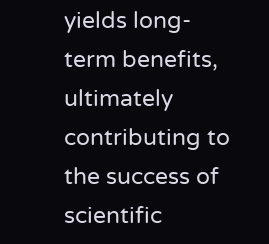yields long-term benefits, ultimately contributing to the success of scientific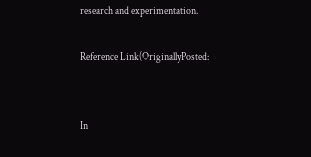research and experimentation.

Reference Link(OriginallyPosted:


In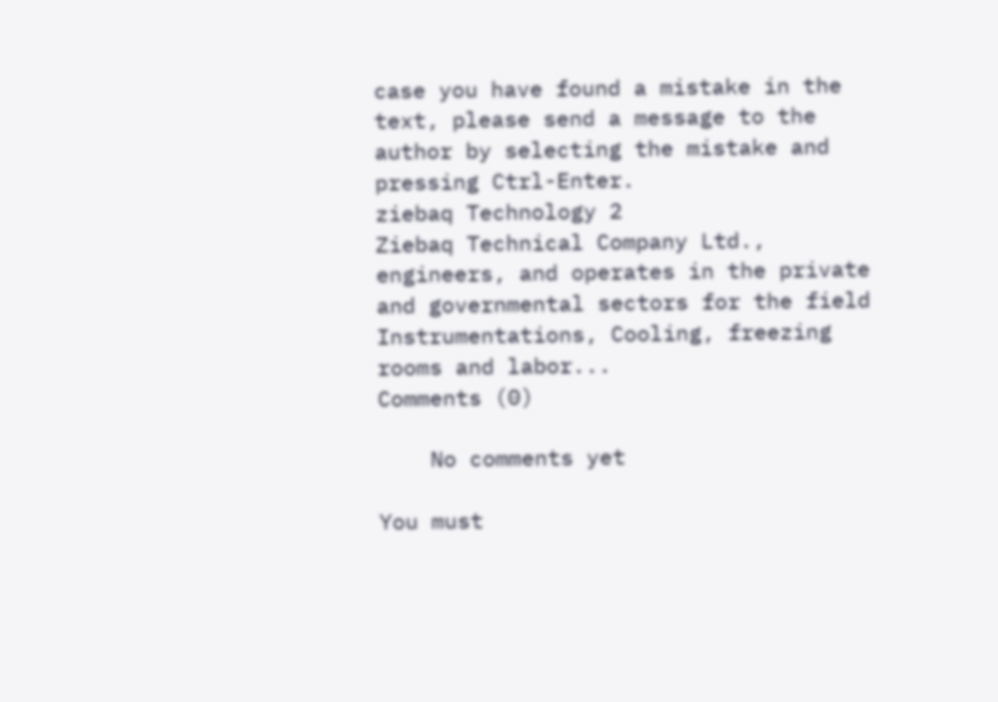case you have found a mistake in the text, please send a message to the author by selecting the mistake and pressing Ctrl-Enter.
ziebaq Technology 2
Ziebaq Technical Company Ltd., engineers, and operates in the private and governmental sectors for the field Instrumentations, Cooling, freezing rooms and labor...
Comments (0)

    No comments yet

You must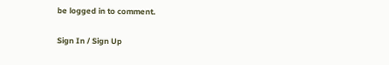be logged in to comment.

Sign In / Sign Up